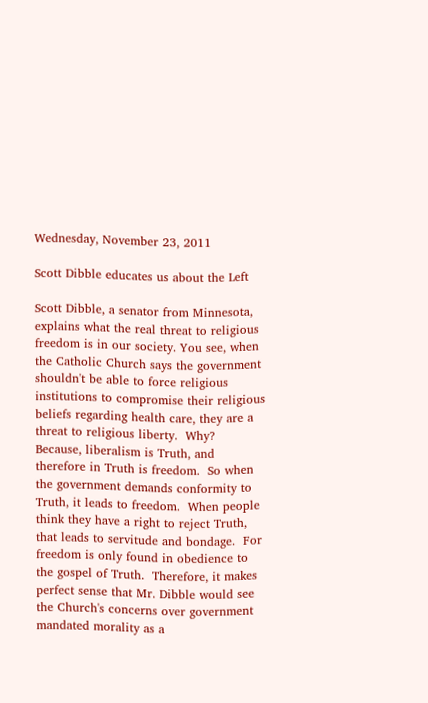Wednesday, November 23, 2011

Scott Dibble educates us about the Left

Scott Dibble, a senator from Minnesota, explains what the real threat to religious freedom is in our society. You see, when the Catholic Church says the government shouldn't be able to force religious institutions to compromise their religious beliefs regarding health care, they are a threat to religious liberty.  Why?   Because, liberalism is Truth, and therefore in Truth is freedom.  So when the government demands conformity to Truth, it leads to freedom.  When people think they have a right to reject Truth, that leads to servitude and bondage.  For freedom is only found in obedience to the gospel of Truth.  Therefore, it makes perfect sense that Mr. Dibble would see the Church's concerns over government mandated morality as a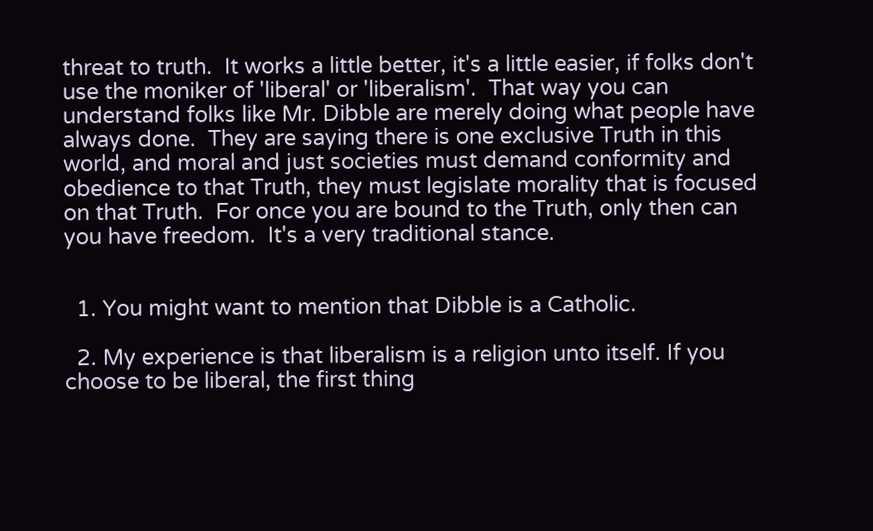threat to truth.  It works a little better, it's a little easier, if folks don't use the moniker of 'liberal' or 'liberalism'.  That way you can understand folks like Mr. Dibble are merely doing what people have always done.  They are saying there is one exclusive Truth in this world, and moral and just societies must demand conformity and obedience to that Truth, they must legislate morality that is focused on that Truth.  For once you are bound to the Truth, only then can you have freedom.  It's a very traditional stance.


  1. You might want to mention that Dibble is a Catholic.

  2. My experience is that liberalism is a religion unto itself. If you choose to be liberal, the first thing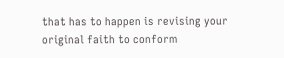that has to happen is revising your original faith to conform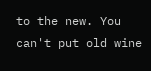to the new. You can't put old wine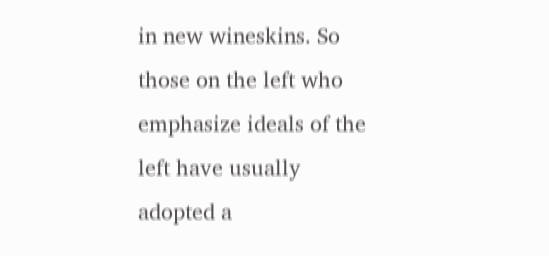in new wineskins. So those on the left who emphasize ideals of the left have usually adopted a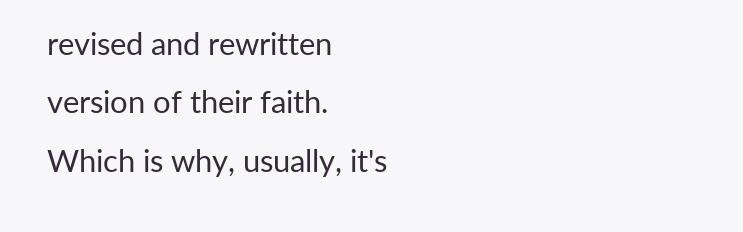revised and rewritten version of their faith. Which is why, usually, it's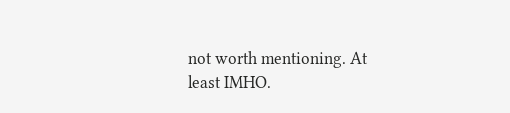not worth mentioning. At least IMHO.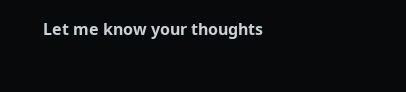Let me know your thoughts